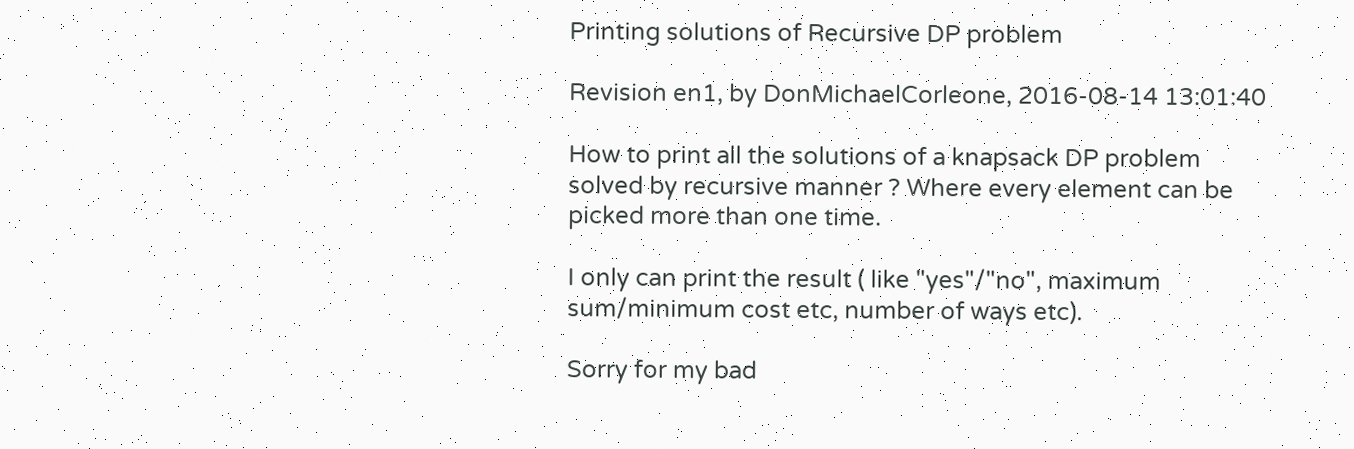Printing solutions of Recursive DP problem

Revision en1, by DonMichaelCorleone, 2016-08-14 13:01:40

How to print all the solutions of a knapsack DP problem solved by recursive manner ? Where every element can be picked more than one time.

I only can print the result ( like "yes"/"no", maximum sum/minimum cost etc, number of ways etc).

Sorry for my bad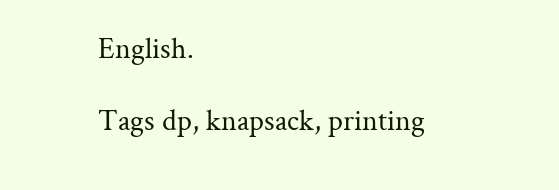English.

Tags dp, knapsack, printing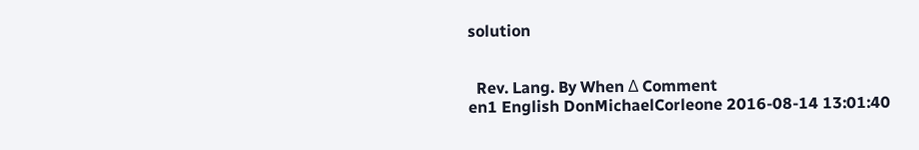solution


  Rev. Lang. By When Δ Comment
en1 English DonMichaelCorleone 2016-08-14 13:01:40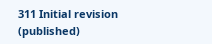311 Initial revision (published)